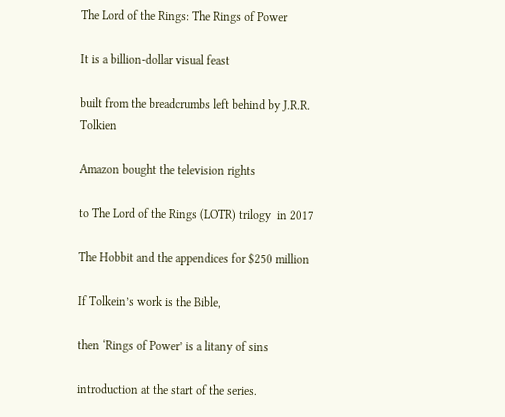The Lord of the Rings: The Rings of Power

It is a billion-dollar visual feast

built from the breadcrumbs left behind by J.R.R. Tolkien

Amazon bought the television rights

to The Lord of the Rings (LOTR) trilogy  in 2017

The Hobbit and the appendices for $250 million

If Tolkein’s work is the Bible,

then ‘Rings of Power’ is a litany of sins

introduction at the start of the series.